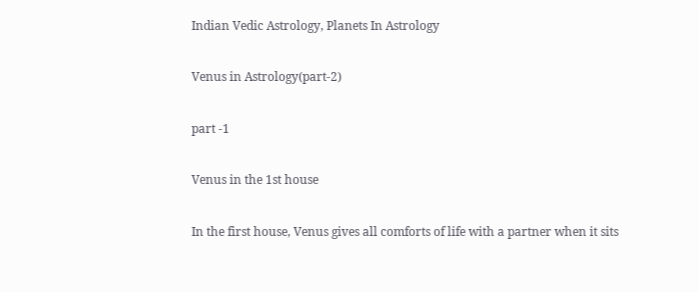Indian Vedic Astrology, Planets In Astrology

Venus in Astrology(part-2)

part -1

Venus in the 1st house

In the first house, Venus gives all comforts of life with a partner when it sits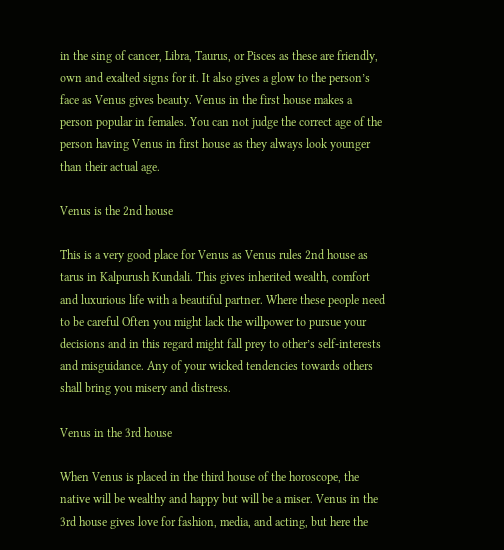in the sing of cancer, Libra, Taurus, or Pisces as these are friendly, own and exalted signs for it. It also gives a glow to the person’s face as Venus gives beauty. Venus in the first house makes a person popular in females. You can not judge the correct age of the person having Venus in first house as they always look younger than their actual age.

Venus is the 2nd house

This is a very good place for Venus as Venus rules 2nd house as tarus in Kalpurush Kundali. This gives inherited wealth, comfort and luxurious life with a beautiful partner. Where these people need to be careful Often you might lack the willpower to pursue your decisions and in this regard might fall prey to other’s self-interests and misguidance. Any of your wicked tendencies towards others shall bring you misery and distress.

Venus in the 3rd house

When Venus is placed in the third house of the horoscope, the native will be wealthy and happy but will be a miser. Venus in the 3rd house gives love for fashion, media, and acting, but here the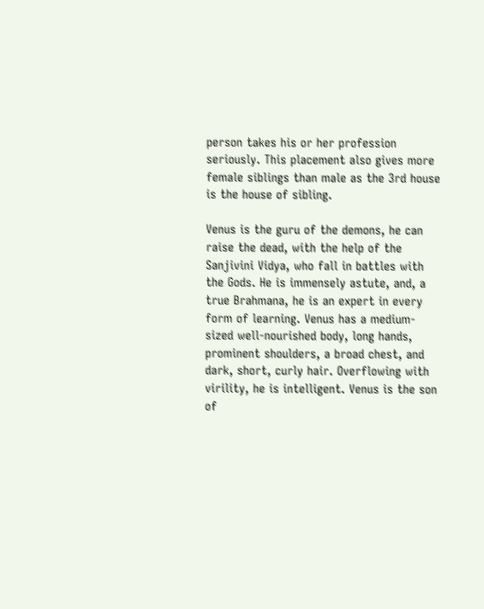person takes his or her profession seriously. This placement also gives more female siblings than male as the 3rd house is the house of sibling.

Venus is the guru of the demons, he can raise the dead, with the help of the Sanjivini Vidya, who fall in battles with the Gods. He is immensely astute, and, a true Brahmana, he is an expert in every form of learning. Venus has a medium-sized well-nourished body, long hands, prominent shoulders, a broad chest, and dark, short, curly hair. Overflowing with virility, he is intelligent. Venus is the son of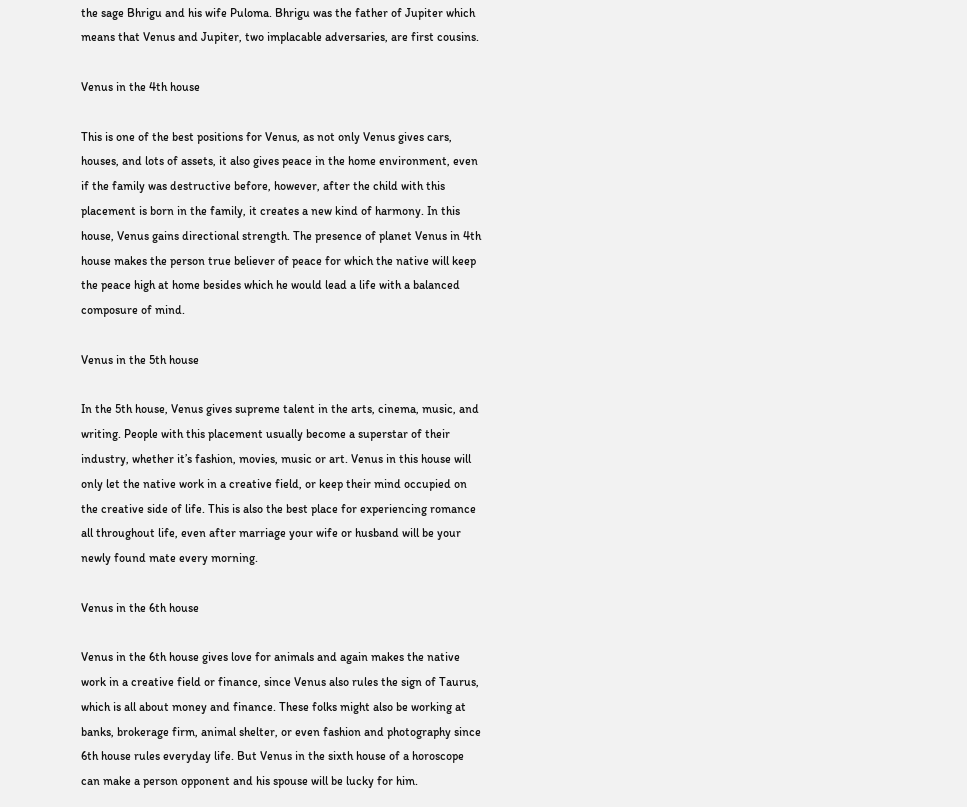the sage Bhrigu and his wife Puloma. Bhrigu was the father of Jupiter which means that Venus and Jupiter, two implacable adversaries, are first cousins.

Venus in the 4th house

This is one of the best positions for Venus, as not only Venus gives cars, houses, and lots of assets, it also gives peace in the home environment, even if the family was destructive before, however, after the child with this placement is born in the family, it creates a new kind of harmony. In this house, Venus gains directional strength. The presence of planet Venus in 4th house makes the person true believer of peace for which the native will keep the peace high at home besides which he would lead a life with a balanced composure of mind.

Venus in the 5th house

In the 5th house, Venus gives supreme talent in the arts, cinema, music, and writing. People with this placement usually become a superstar of their industry, whether it’s fashion, movies, music or art. Venus in this house will only let the native work in a creative field, or keep their mind occupied on the creative side of life. This is also the best place for experiencing romance all throughout life, even after marriage your wife or husband will be your newly found mate every morning.

Venus in the 6th house

Venus in the 6th house gives love for animals and again makes the native work in a creative field or finance, since Venus also rules the sign of Taurus, which is all about money and finance. These folks might also be working at banks, brokerage firm, animal shelter, or even fashion and photography since 6th house rules everyday life. But Venus in the sixth house of a horoscope can make a person opponent and his spouse will be lucky for him.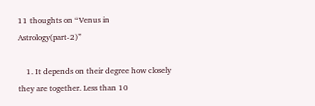11 thoughts on “Venus in Astrology(part-2)”

    1. It depends on their degree how closely they are together. Less than 10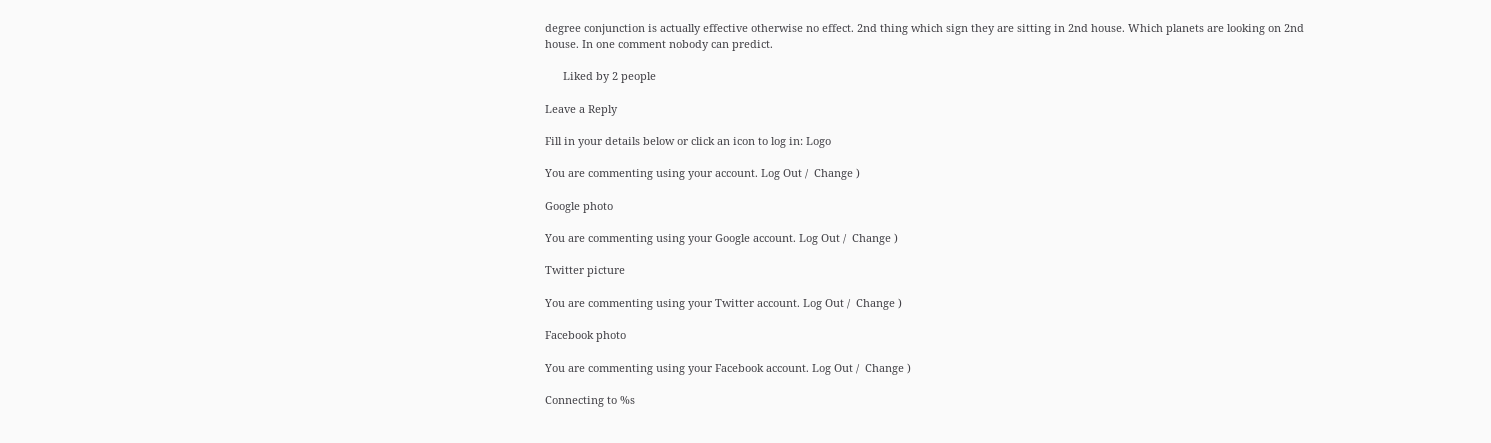degree conjunction is actually effective otherwise no effect. 2nd thing which sign they are sitting in 2nd house. Which planets are looking on 2nd house. In one comment nobody can predict.

      Liked by 2 people

Leave a Reply

Fill in your details below or click an icon to log in: Logo

You are commenting using your account. Log Out /  Change )

Google photo

You are commenting using your Google account. Log Out /  Change )

Twitter picture

You are commenting using your Twitter account. Log Out /  Change )

Facebook photo

You are commenting using your Facebook account. Log Out /  Change )

Connecting to %s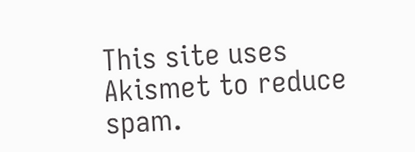This site uses Akismet to reduce spam.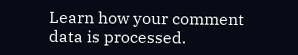Learn how your comment data is processed.